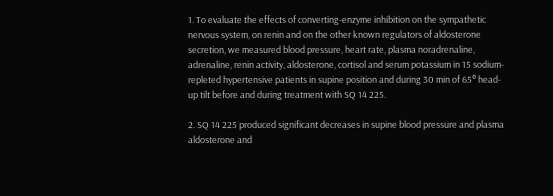1. To evaluate the effects of converting-enzyme inhibition on the sympathetic nervous system, on renin and on the other known regulators of aldosterone secretion, we measured blood pressure, heart rate, plasma noradrenaline, adrenaline, renin activity, aldosterone, cortisol and serum potassium in 15 sodium-repleted hypertensive patients in supine position and during 30 min of 65° head-up tilt before and during treatment with SQ 14 225.

2. SQ 14 225 produced significant decreases in supine blood pressure and plasma aldosterone and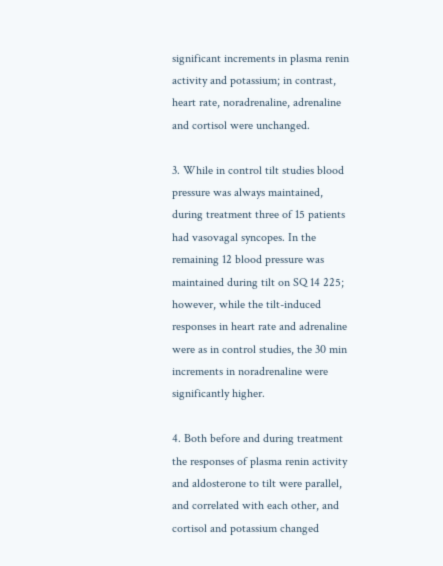significant increments in plasma renin activity and potassium; in contrast, heart rate, noradrenaline, adrenaline and cortisol were unchanged.

3. While in control tilt studies blood pressure was always maintained, during treatment three of 15 patients had vasovagal syncopes. In the remaining 12 blood pressure was maintained during tilt on SQ 14 225; however, while the tilt-induced responses in heart rate and adrenaline were as in control studies, the 30 min increments in noradrenaline were significantly higher.

4. Both before and during treatment the responses of plasma renin activity and aldosterone to tilt were parallel, and correlated with each other, and cortisol and potassium changed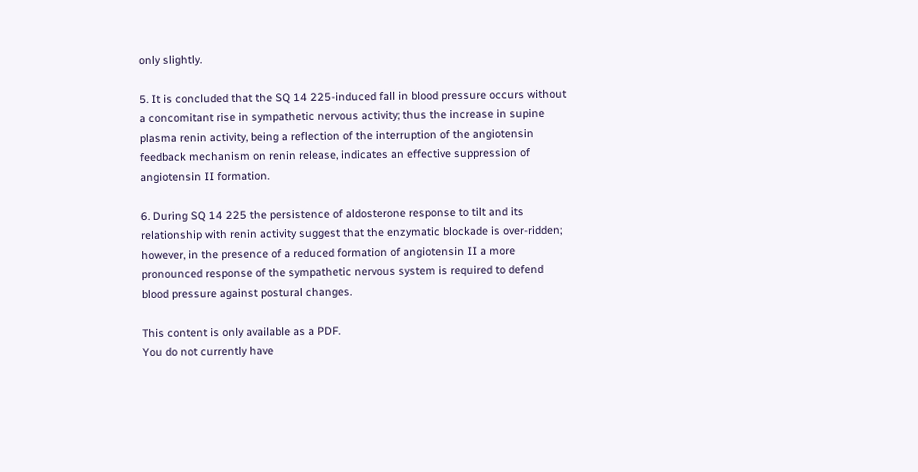only slightly.

5. It is concluded that the SQ 14 225-induced fall in blood pressure occurs without a concomitant rise in sympathetic nervous activity; thus the increase in supine plasma renin activity, being a reflection of the interruption of the angiotensin feedback mechanism on renin release, indicates an effective suppression of angiotensin II formation.

6. During SQ 14 225 the persistence of aldosterone response to tilt and its relationship with renin activity suggest that the enzymatic blockade is over-ridden; however, in the presence of a reduced formation of angiotensin II a more pronounced response of the sympathetic nervous system is required to defend blood pressure against postural changes.

This content is only available as a PDF.
You do not currently have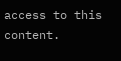access to this content.